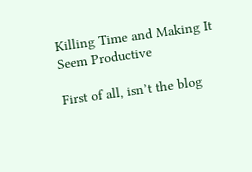Killing Time and Making It Seem Productive

First of all, isn’t the blog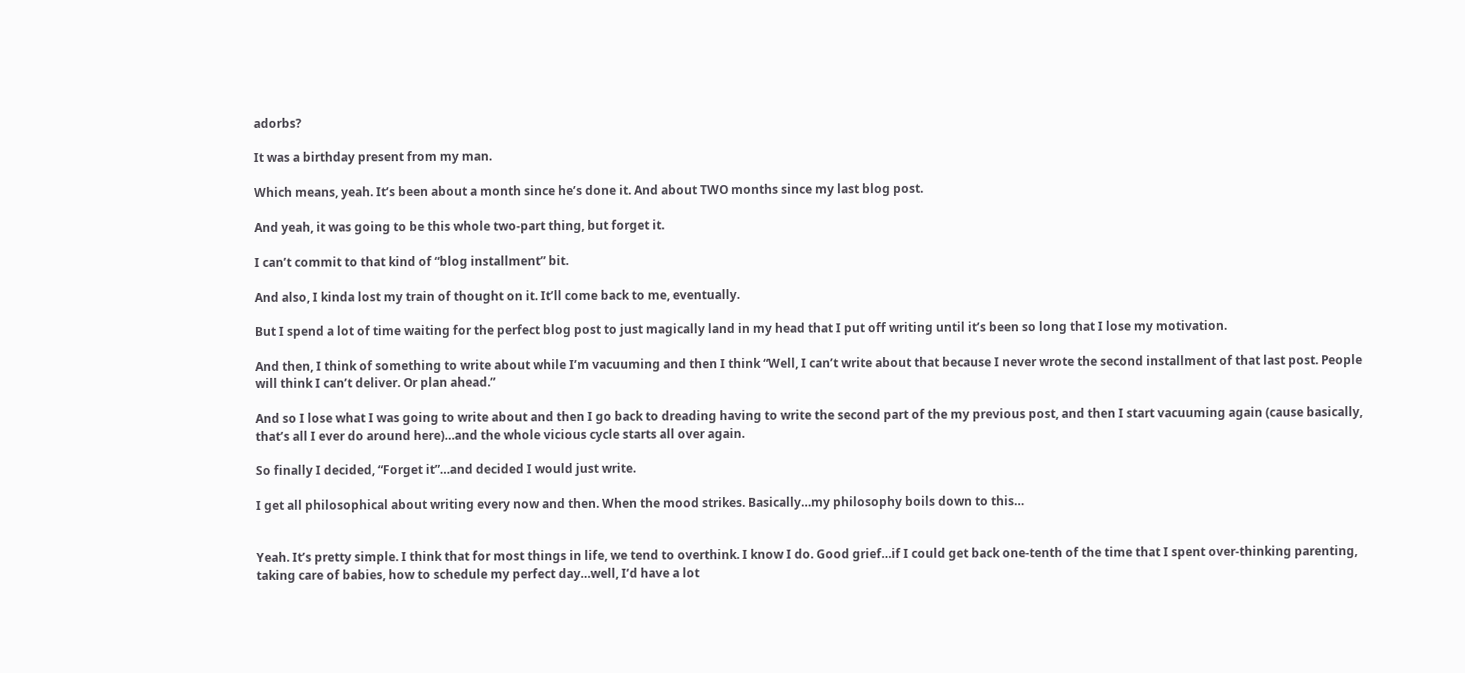adorbs?

It was a birthday present from my man.

Which means, yeah. It’s been about a month since he’s done it. And about TWO months since my last blog post.

And yeah, it was going to be this whole two-part thing, but forget it.

I can’t commit to that kind of “blog installment” bit.

And also, I kinda lost my train of thought on it. It’ll come back to me, eventually.

But I spend a lot of time waiting for the perfect blog post to just magically land in my head that I put off writing until it’s been so long that I lose my motivation.

And then, I think of something to write about while I’m vacuuming and then I think “Well, I can’t write about that because I never wrote the second installment of that last post. People will think I can’t deliver. Or plan ahead.”

And so I lose what I was going to write about and then I go back to dreading having to write the second part of the my previous post, and then I start vacuuming again (cause basically, that’s all I ever do around here)…and the whole vicious cycle starts all over again.

So finally I decided, “Forget it”…and decided I would just write.

I get all philosophical about writing every now and then. When the mood strikes. Basically…my philosophy boils down to this…


Yeah. It’s pretty simple. I think that for most things in life, we tend to overthink. I know I do. Good grief…if I could get back one-tenth of the time that I spent over-thinking parenting, taking care of babies, how to schedule my perfect day…well, I’d have a lot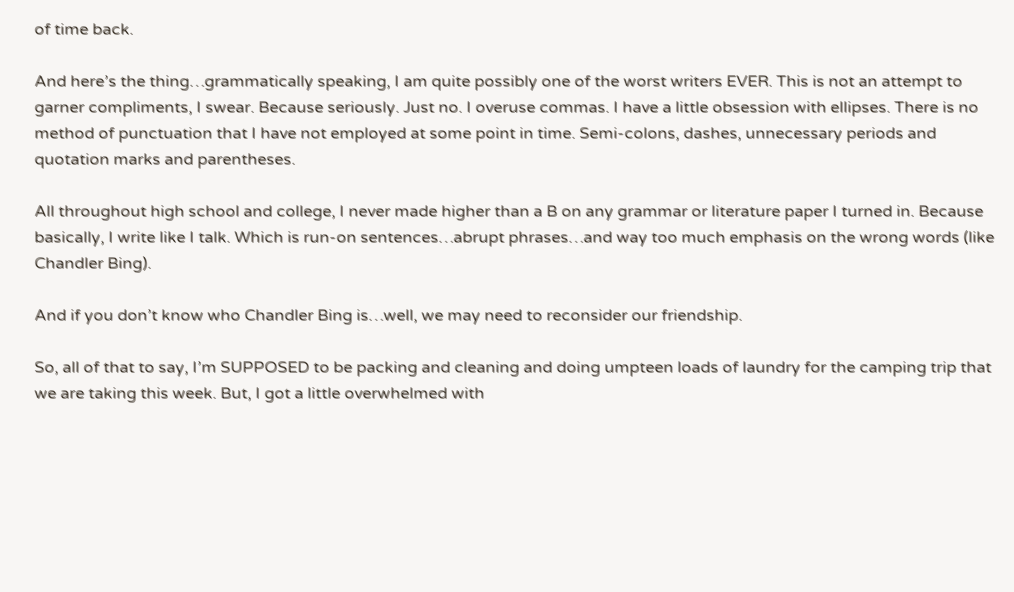of time back.

And here’s the thing…grammatically speaking, I am quite possibly one of the worst writers EVER. This is not an attempt to garner compliments, I swear. Because seriously. Just no. I overuse commas. I have a little obsession with ellipses. There is no method of punctuation that I have not employed at some point in time. Semi-colons, dashes, unnecessary periods and quotation marks and parentheses.

All throughout high school and college, I never made higher than a B on any grammar or literature paper I turned in. Because basically, I write like I talk. Which is run-on sentences…abrupt phrases…and way too much emphasis on the wrong words (like Chandler Bing).

And if you don’t know who Chandler Bing is…well, we may need to reconsider our friendship.

So, all of that to say, I’m SUPPOSED to be packing and cleaning and doing umpteen loads of laundry for the camping trip that we are taking this week. But, I got a little overwhelmed with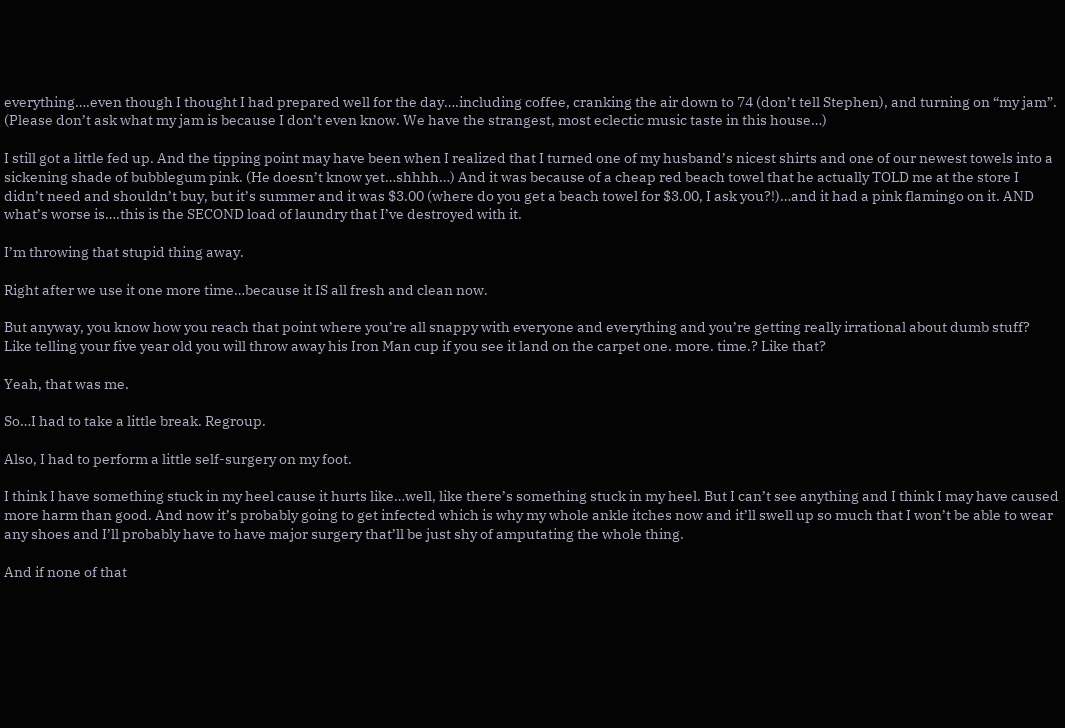everything….even though I thought I had prepared well for the day….including coffee, cranking the air down to 74 (don’t tell Stephen), and turning on “my jam”. (Please don’t ask what my jam is because I don’t even know. We have the strangest, most eclectic music taste in this house…)

I still got a little fed up. And the tipping point may have been when I realized that I turned one of my husband’s nicest shirts and one of our newest towels into a sickening shade of bubblegum pink. (He doesn’t know yet…shhhh…) And it was because of a cheap red beach towel that he actually TOLD me at the store I didn’t need and shouldn’t buy, but it’s summer and it was $3.00 (where do you get a beach towel for $3.00, I ask you?!)…and it had a pink flamingo on it. AND what’s worse is….this is the SECOND load of laundry that I’ve destroyed with it.

I’m throwing that stupid thing away.

Right after we use it one more time…because it IS all fresh and clean now.

But anyway, you know how you reach that point where you’re all snappy with everyone and everything and you’re getting really irrational about dumb stuff? Like telling your five year old you will throw away his Iron Man cup if you see it land on the carpet one. more. time.? Like that?

Yeah, that was me.

So…I had to take a little break. Regroup.

Also, I had to perform a little self-surgery on my foot.

I think I have something stuck in my heel cause it hurts like…well, like there’s something stuck in my heel. But I can’t see anything and I think I may have caused more harm than good. And now it’s probably going to get infected which is why my whole ankle itches now and it’ll swell up so much that I won’t be able to wear any shoes and I’ll probably have to have major surgery that’ll be just shy of amputating the whole thing.

And if none of that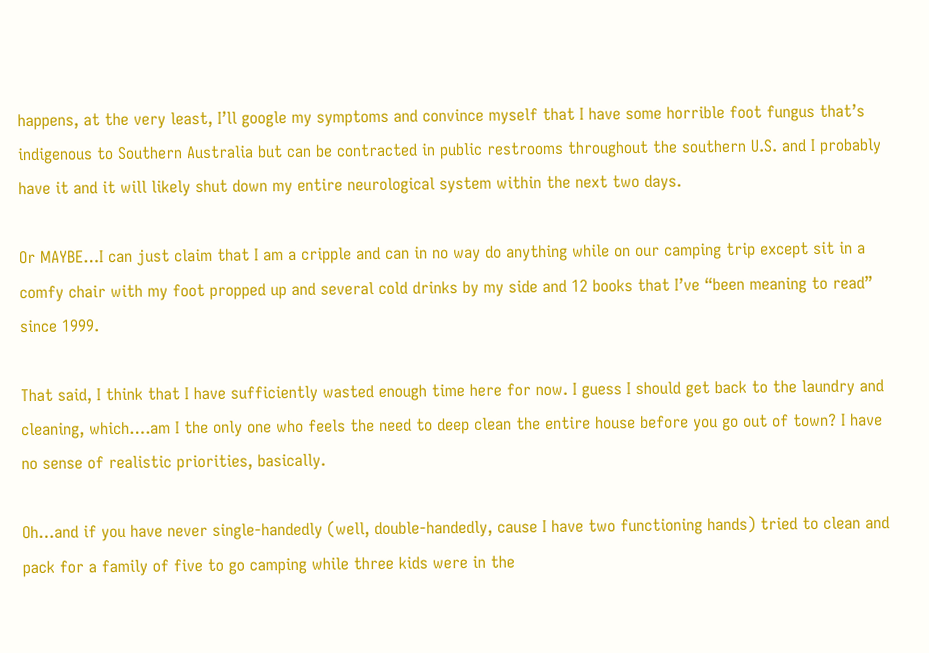happens, at the very least, I’ll google my symptoms and convince myself that I have some horrible foot fungus that’s indigenous to Southern Australia but can be contracted in public restrooms throughout the southern U.S. and I probably have it and it will likely shut down my entire neurological system within the next two days.

Or MAYBE…I can just claim that I am a cripple and can in no way do anything while on our camping trip except sit in a comfy chair with my foot propped up and several cold drinks by my side and 12 books that I’ve “been meaning to read” since 1999.

That said, I think that I have sufficiently wasted enough time here for now. I guess I should get back to the laundry and cleaning, which….am I the only one who feels the need to deep clean the entire house before you go out of town? I have no sense of realistic priorities, basically.

Oh…and if you have never single-handedly (well, double-handedly, cause I have two functioning hands) tried to clean and pack for a family of five to go camping while three kids were in the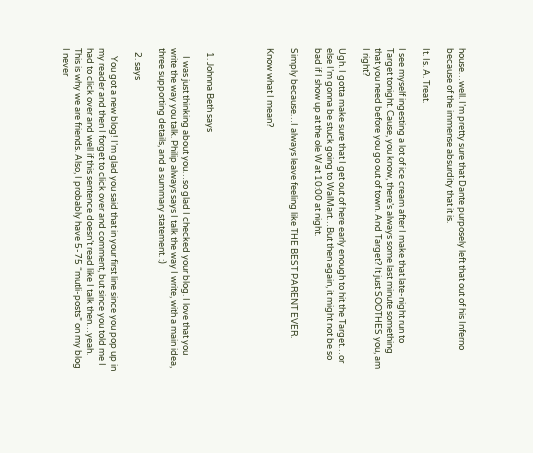house…well. I’m pretty sure that Dante purposely left that out of his Inferno because of the immense absurdity that it is.

It. Is. A. Treat.

I see myself ingesting a lot of ice cream after I make that late-night run to Target tonight. Cause, you know, there’s always some last minute something that you need before you go out of town. And Target? It just SOOTHES you, am I right?

Ugh. I gotta make sure that I get out of here early enough to hit the Target…or else I’m gonna be stuck going to WalMart…But then again, it might not be so bad if I show up at the ole W at 10:00 at night.

Simply because…I always leave feeling like THE BEST PARENT EVER.

Know what I mean?




  1. Johnna Beth says

    I was just thinking about you…so glad I checked your blog. I love that you write the way you talk. Philip always says I talk the way I write, with a main idea, three supporting details, and a summary statement. :)

  2. says

    You got a new blog! I’m glad you said that in your first line since you pop up in my reader and then I forget to click over and comment, but since you told me I had to click over and well if this sentence doesn’t read like I talk then…yeah. This is why we are friends. Also, I probably have 5-75 “mutli-posts” on my blog I never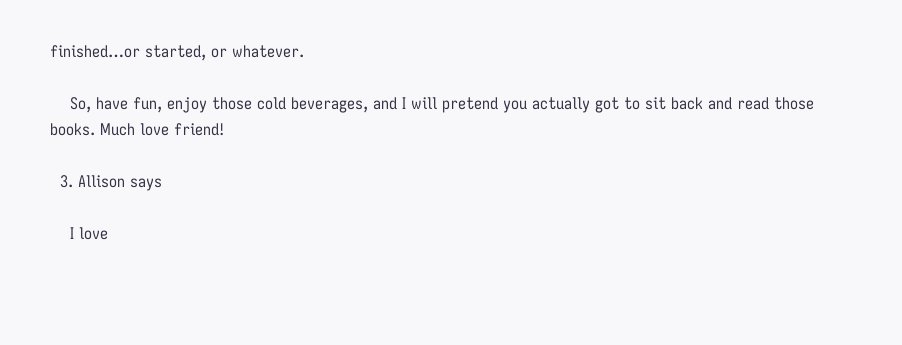finished…or started, or whatever.

    So, have fun, enjoy those cold beverages, and I will pretend you actually got to sit back and read those books. Much love friend!

  3. Allison says

    I love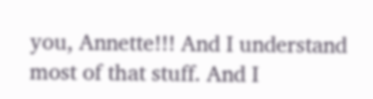you, Annette!!! And I understand most of that stuff. And I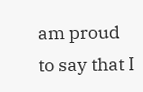am proud to say that I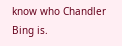know who Chandler Bing is.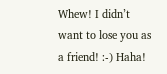Whew! I didn’t want to lose you as a friend! :-) Haha!